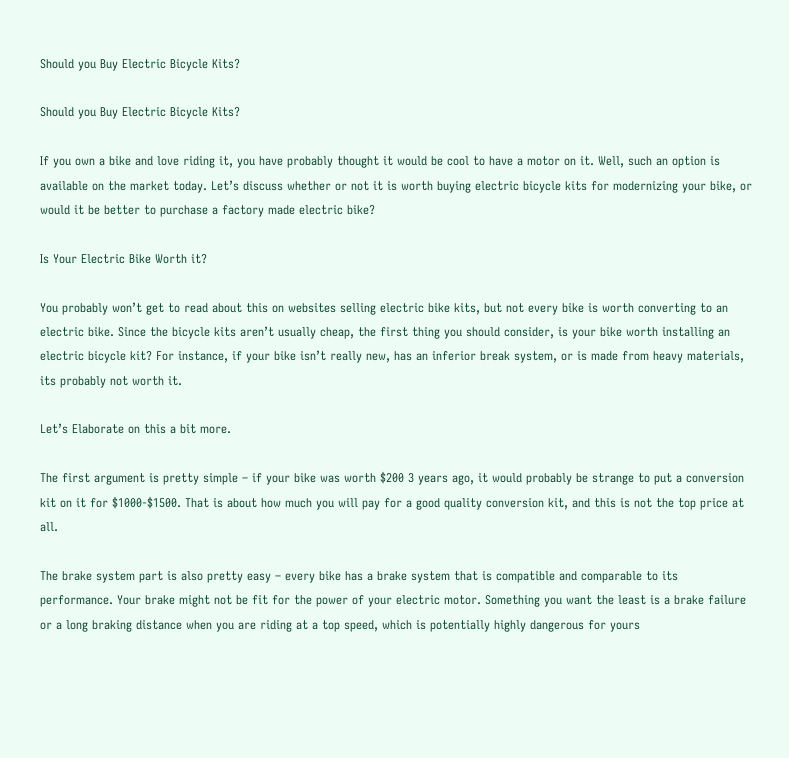Should you Buy Electric Bicycle Kits?

Should you Buy Electric Bicycle Kits?

If you own a bike and love riding it, you have probably thought it would be cool to have a motor on it. Well, such an option is available on the market today. Let’s discuss whether or not it is worth buying electric bicycle kits for modernizing your bike, or would it be better to purchase a factory made electric bike?

Is Your Electric Bike Worth it?

You probably won’t get to read about this on websites selling electric bike kits, but not every bike is worth converting to an electric bike. Since the bicycle kits aren’t usually cheap, the first thing you should consider, is your bike worth installing an electric bicycle kit? For instance, if your bike isn’t really new, has an inferior break system, or is made from heavy materials, its probably not worth it.

Let’s Elaborate on this a bit more.

The first argument is pretty simple – if your bike was worth $200 3 years ago, it would probably be strange to put a conversion kit on it for $1000-$1500. That is about how much you will pay for a good quality conversion kit, and this is not the top price at all.

The brake system part is also pretty easy – every bike has a brake system that is compatible and comparable to its performance. Your brake might not be fit for the power of your electric motor. Something you want the least is a brake failure or a long braking distance when you are riding at a top speed, which is potentially highly dangerous for yours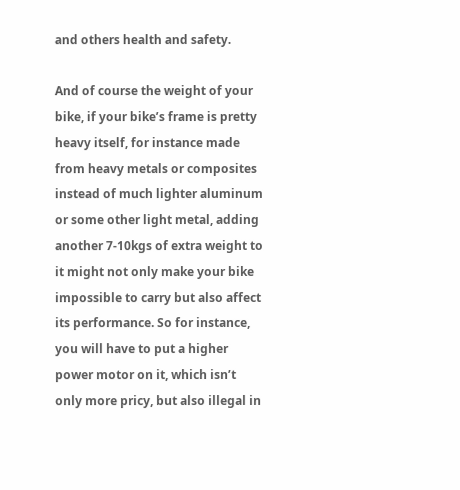and others health and safety.

And of course the weight of your bike, if your bike’s frame is pretty heavy itself, for instance made from heavy metals or composites instead of much lighter aluminum or some other light metal, adding another 7-10kgs of extra weight to it might not only make your bike impossible to carry but also affect its performance. So for instance, you will have to put a higher power motor on it, which isn’t only more pricy, but also illegal in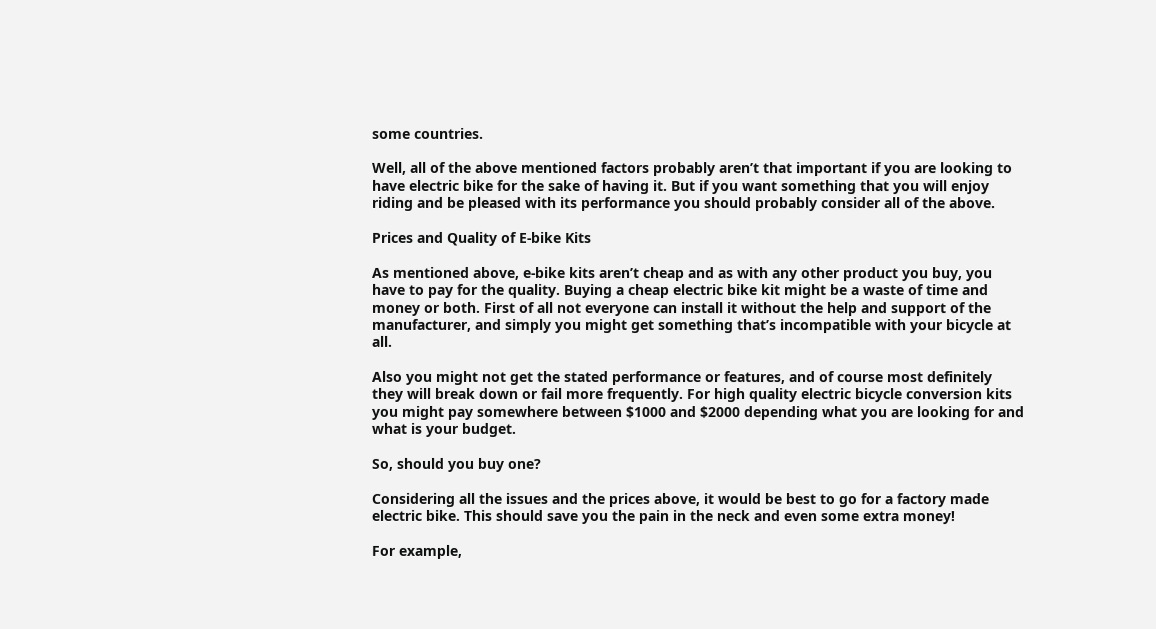some countries.

Well, all of the above mentioned factors probably aren’t that important if you are looking to have electric bike for the sake of having it. But if you want something that you will enjoy riding and be pleased with its performance you should probably consider all of the above.

Prices and Quality of E-bike Kits

As mentioned above, e-bike kits aren’t cheap and as with any other product you buy, you have to pay for the quality. Buying a cheap electric bike kit might be a waste of time and money or both. First of all not everyone can install it without the help and support of the manufacturer, and simply you might get something that’s incompatible with your bicycle at all.

Also you might not get the stated performance or features, and of course most definitely they will break down or fail more frequently. For high quality electric bicycle conversion kits you might pay somewhere between $1000 and $2000 depending what you are looking for and what is your budget.

So, should you buy one?

Considering all the issues and the prices above, it would be best to go for a factory made electric bike. This should save you the pain in the neck and even some extra money!

For example,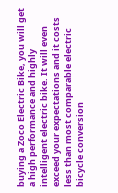buying a Zoco Electric Bike, you will get a high performance and highly intelligent electric bike. It will even exceed your expectations and it costs less than most comparable electric bicycle conversion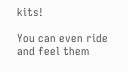kits!

You can even ride and feel them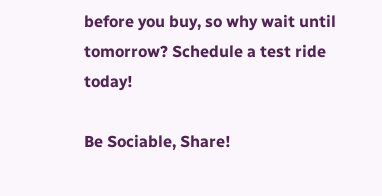before you buy, so why wait until tomorrow? Schedule a test ride today!

Be Sociable, Share!